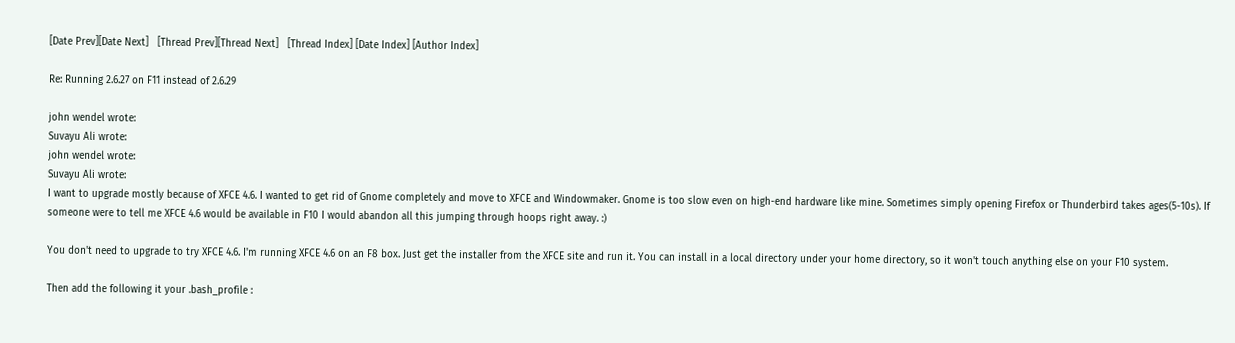[Date Prev][Date Next]   [Thread Prev][Thread Next]   [Thread Index] [Date Index] [Author Index]

Re: Running 2.6.27 on F11 instead of 2.6.29

john wendel wrote:
Suvayu Ali wrote:
john wendel wrote:
Suvayu Ali wrote:
I want to upgrade mostly because of XFCE 4.6. I wanted to get rid of Gnome completely and move to XFCE and Windowmaker. Gnome is too slow even on high-end hardware like mine. Sometimes simply opening Firefox or Thunderbird takes ages(5-10s). If someone were to tell me XFCE 4.6 would be available in F10 I would abandon all this jumping through hoops right away. :)

You don't need to upgrade to try XFCE 4.6. I'm running XFCE 4.6 on an F8 box. Just get the installer from the XFCE site and run it. You can install in a local directory under your home directory, so it won't touch anything else on your F10 system.

Then add the following it your .bash_profile :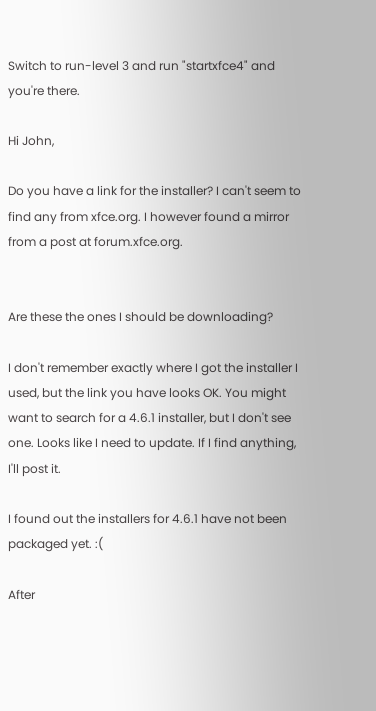Switch to run-level 3 and run "startxfce4" and you're there.

Hi John,

Do you have a link for the installer? I can't seem to find any from xfce.org. I however found a mirror from a post at forum.xfce.org.


Are these the ones I should be downloading?

I don't remember exactly where I got the installer I used, but the link you have looks OK. You might want to search for a 4.6.1 installer, but I don't see one. Looks like I need to update. If I find anything, I'll post it.

I found out the installers for 4.6.1 have not been packaged yet. :(

After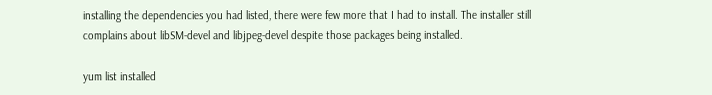installing the dependencies you had listed, there were few more that I had to install. The installer still complains about libSM-devel and libjpeg-devel despite those packages being installed.

yum list installed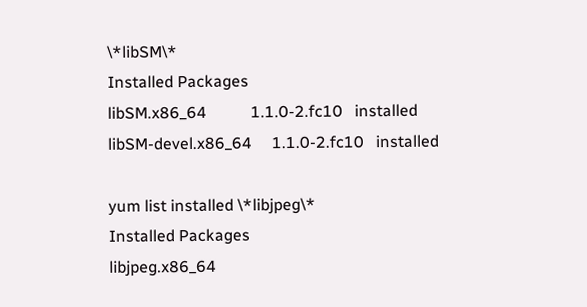\*libSM\*
Installed Packages
libSM.x86_64           1.1.0-2.fc10   installed
libSM-devel.x86_64     1.1.0-2.fc10   installed

yum list installed \*libjpeg\*
Installed Packages
libjpeg.x86_64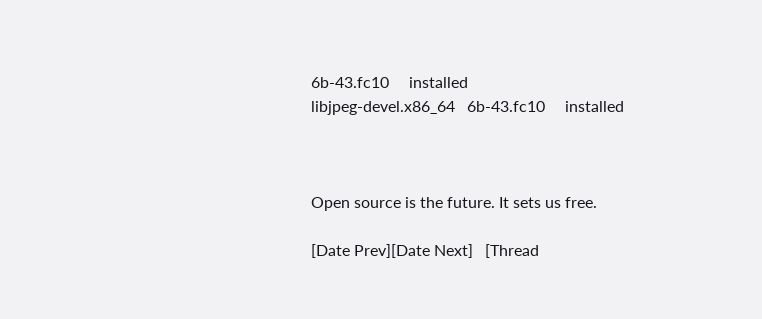6b-43.fc10     installed
libjpeg-devel.x86_64   6b-43.fc10     installed



Open source is the future. It sets us free.

[Date Prev][Date Next]   [Thread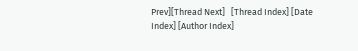Prev][Thread Next]   [Thread Index] [Date Index] [Author Index]